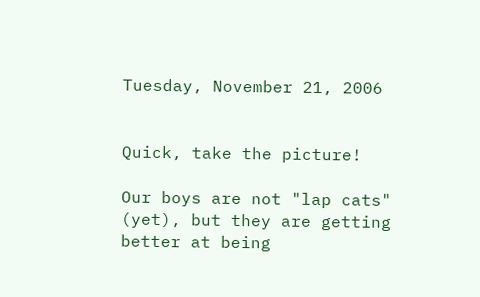Tuesday, November 21, 2006


Quick, take the picture!

Our boys are not "lap cats" (yet), but they are getting better at being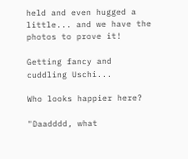held and even hugged a little... and we have the photos to prove it!

Getting fancy and
cuddling Uschi...

Who looks happier here?

"Daadddd, what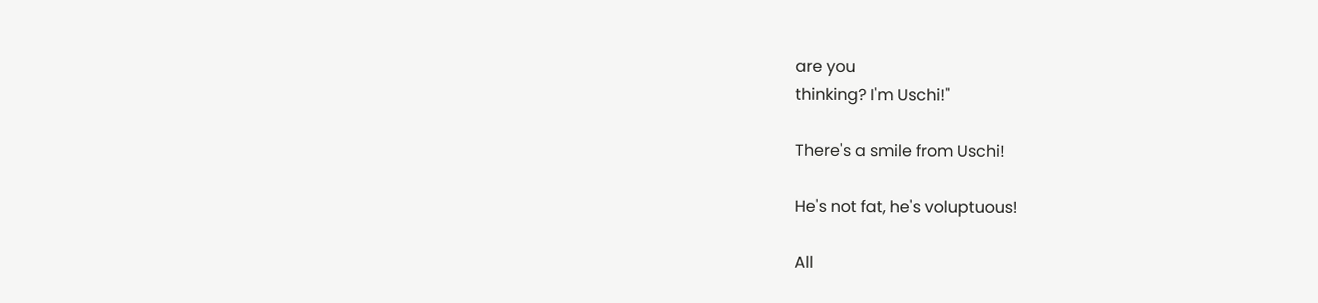are you
thinking? I'm Uschi!"

There's a smile from Uschi!

He's not fat, he's voluptuous!

All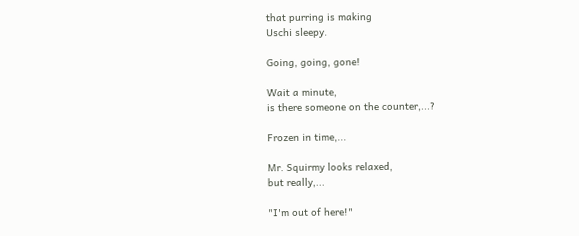that purring is making
Uschi sleepy.

Going, going, gone!

Wait a minute,
is there someone on the counter,...?

Frozen in time,...

Mr. Squirmy looks relaxed,
but really,...

"I'm out of here!"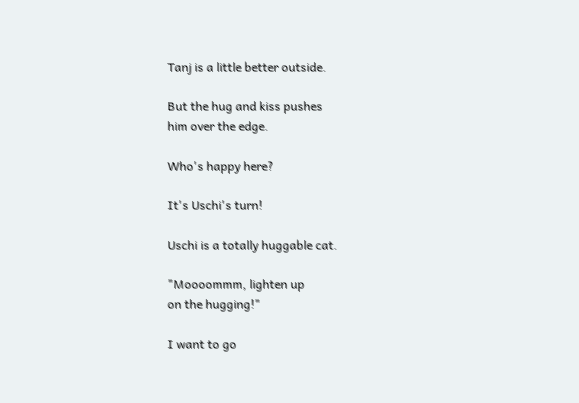Tanj is a little better outside.

But the hug and kiss pushes
him over the edge.

Who's happy here?

It's Uschi's turn!

Uschi is a totally huggable cat.

"Moooommm, lighten up
on the hugging!"

I want to go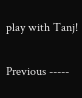play with Tanj!

Previous -----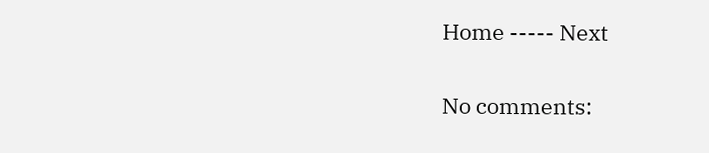Home ----- Next

No comments: